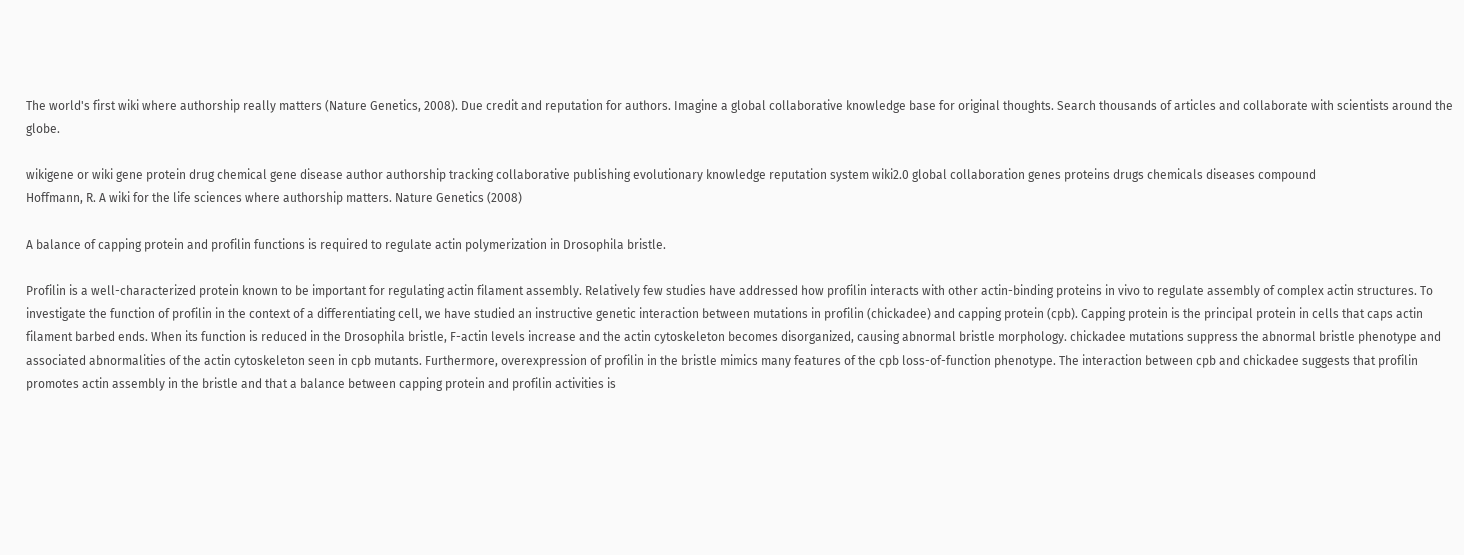The world's first wiki where authorship really matters (Nature Genetics, 2008). Due credit and reputation for authors. Imagine a global collaborative knowledge base for original thoughts. Search thousands of articles and collaborate with scientists around the globe.

wikigene or wiki gene protein drug chemical gene disease author authorship tracking collaborative publishing evolutionary knowledge reputation system wiki2.0 global collaboration genes proteins drugs chemicals diseases compound
Hoffmann, R. A wiki for the life sciences where authorship matters. Nature Genetics (2008)

A balance of capping protein and profilin functions is required to regulate actin polymerization in Drosophila bristle.

Profilin is a well-characterized protein known to be important for regulating actin filament assembly. Relatively few studies have addressed how profilin interacts with other actin-binding proteins in vivo to regulate assembly of complex actin structures. To investigate the function of profilin in the context of a differentiating cell, we have studied an instructive genetic interaction between mutations in profilin (chickadee) and capping protein (cpb). Capping protein is the principal protein in cells that caps actin filament barbed ends. When its function is reduced in the Drosophila bristle, F-actin levels increase and the actin cytoskeleton becomes disorganized, causing abnormal bristle morphology. chickadee mutations suppress the abnormal bristle phenotype and associated abnormalities of the actin cytoskeleton seen in cpb mutants. Furthermore, overexpression of profilin in the bristle mimics many features of the cpb loss-of-function phenotype. The interaction between cpb and chickadee suggests that profilin promotes actin assembly in the bristle and that a balance between capping protein and profilin activities is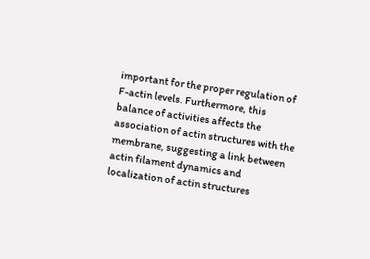important for the proper regulation of F-actin levels. Furthermore, this balance of activities affects the association of actin structures with the membrane, suggesting a link between actin filament dynamics and localization of actin structures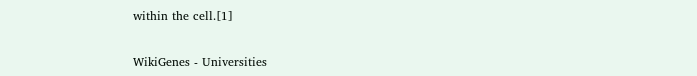within the cell.[1]


WikiGenes - Universities